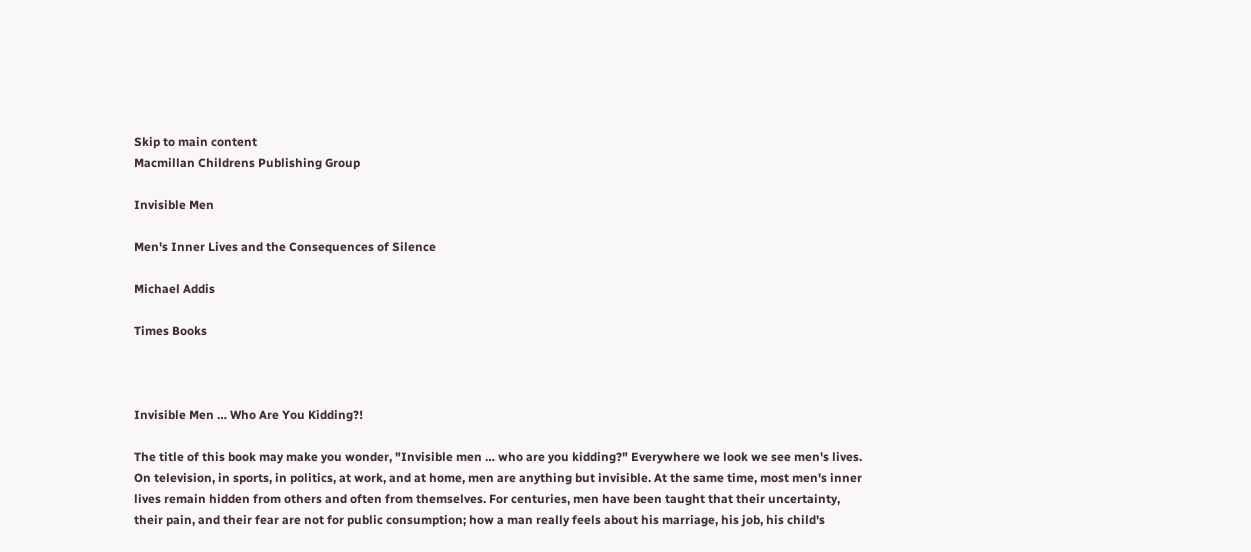Skip to main content
Macmillan Childrens Publishing Group

Invisible Men

Men's Inner Lives and the Consequences of Silence

Michael Addis

Times Books



Invisible Men … Who Are You Kidding?!

The title of this book may make you wonder, "Invisible men … who are you kidding?" Everywhere we look we see men's lives. On television, in sports, in politics, at work, and at home, men are anything but invisible. At the same time, most men's inner lives remain hidden from others and often from themselves. For centuries, men have been taught that their uncertainty, their pain, and their fear are not for public consumption; how a man really feels about his marriage, his job, his child's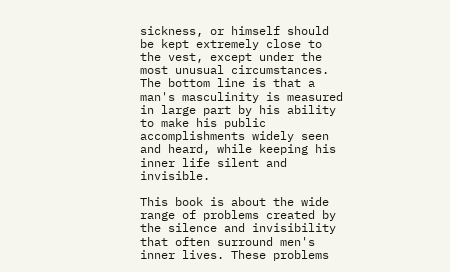sickness, or himself should be kept extremely close to the vest, except under the most unusual circumstances. The bottom line is that a man's masculinity is measured in large part by his ability to make his public accomplishments widely seen and heard, while keeping his inner life silent and invisible.

This book is about the wide range of problems created by the silence and invisibility that often surround men's inner lives. These problems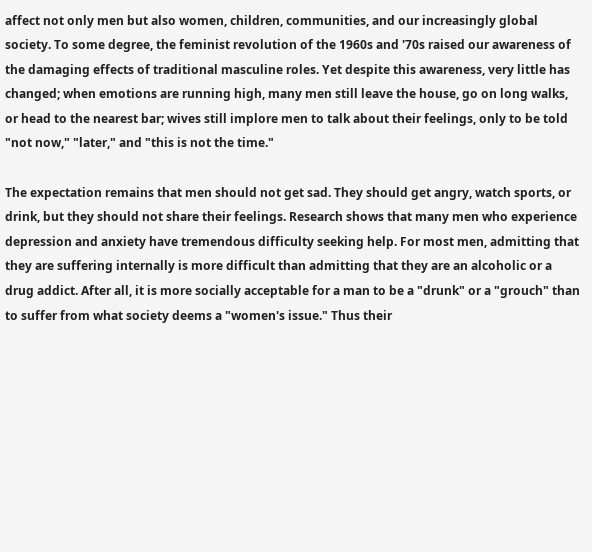affect not only men but also women, children, communities, and our increasingly global society. To some degree, the feminist revolution of the 1960s and '70s raised our awareness of the damaging effects of traditional masculine roles. Yet despite this awareness, very little has changed; when emotions are running high, many men still leave the house, go on long walks, or head to the nearest bar; wives still implore men to talk about their feelings, only to be told "not now," "later," and "this is not the time."

The expectation remains that men should not get sad. They should get angry, watch sports, or drink, but they should not share their feelings. Research shows that many men who experience depression and anxiety have tremendous difficulty seeking help. For most men, admitting that they are suffering internally is more difficult than admitting that they are an alcoholic or a drug addict. After all, it is more socially acceptable for a man to be a "drunk" or a "grouch" than to suffer from what society deems a "women's issue." Thus their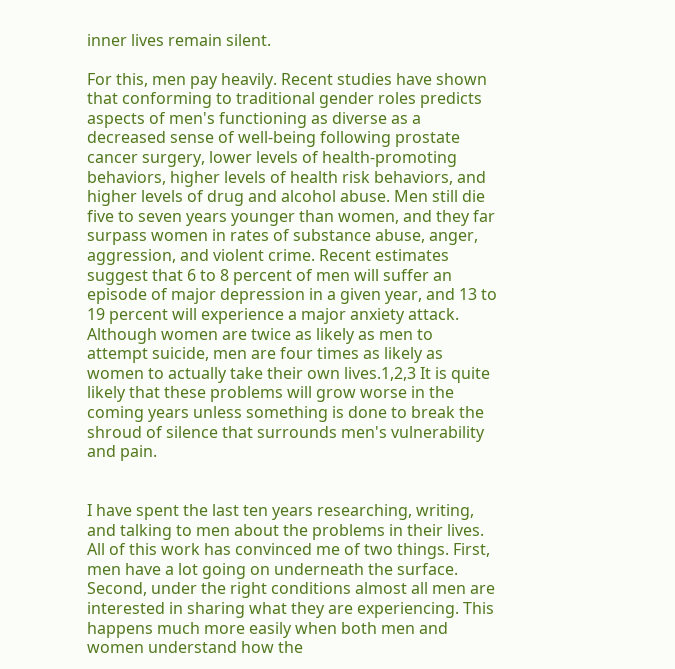inner lives remain silent.

For this, men pay heavily. Recent studies have shown that conforming to traditional gender roles predicts aspects of men's functioning as diverse as a decreased sense of well-being following prostate cancer surgery, lower levels of health-promoting behaviors, higher levels of health risk behaviors, and higher levels of drug and alcohol abuse. Men still die five to seven years younger than women, and they far surpass women in rates of substance abuse, anger, aggression, and violent crime. Recent estimates suggest that 6 to 8 percent of men will suffer an episode of major depression in a given year, and 13 to 19 percent will experience a major anxiety attack. Although women are twice as likely as men to attempt suicide, men are four times as likely as women to actually take their own lives.1,2,3 It is quite likely that these problems will grow worse in the coming years unless something is done to break the shroud of silence that surrounds men's vulnerability and pain.


I have spent the last ten years researching, writing, and talking to men about the problems in their lives. All of this work has convinced me of two things. First, men have a lot going on underneath the surface. Second, under the right conditions almost all men are interested in sharing what they are experiencing. This happens much more easily when both men and women understand how the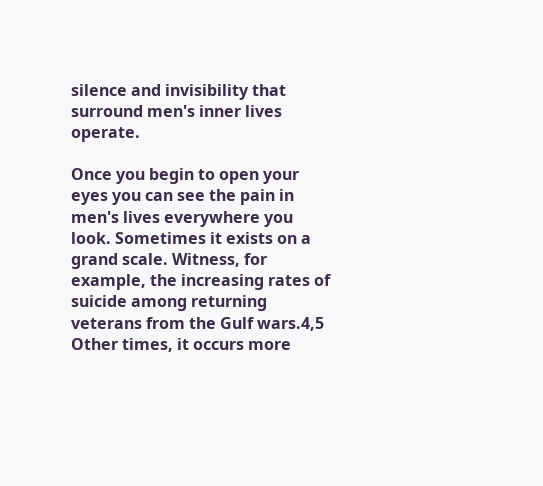silence and invisibility that surround men's inner lives operate.

Once you begin to open your eyes you can see the pain in men's lives everywhere you look. Sometimes it exists on a grand scale. Witness, for example, the increasing rates of suicide among returning veterans from the Gulf wars.4,5 Other times, it occurs more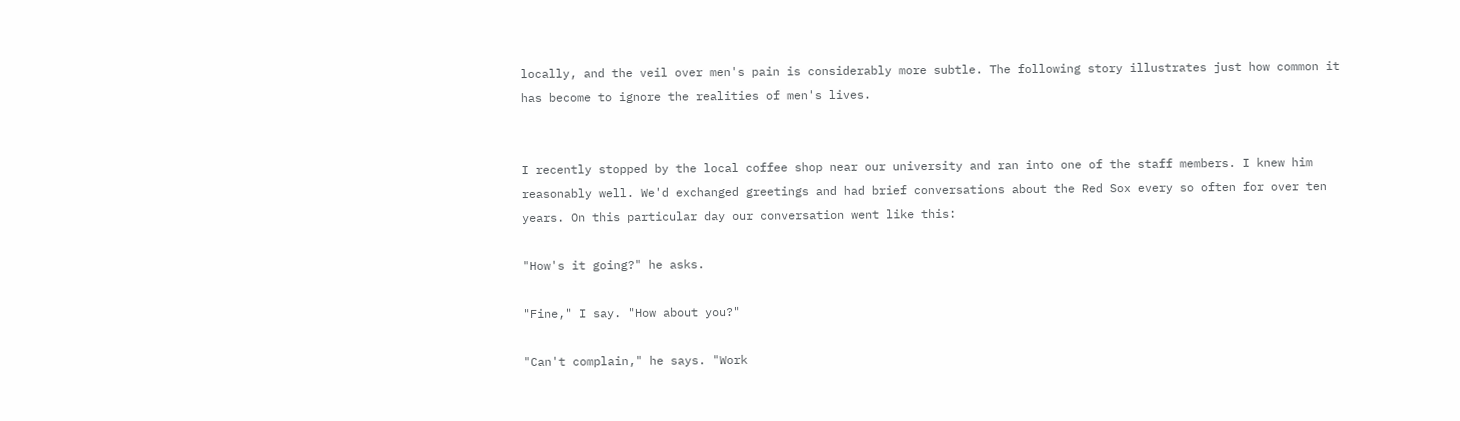locally, and the veil over men's pain is considerably more subtle. The following story illustrates just how common it has become to ignore the realities of men's lives.


I recently stopped by the local coffee shop near our university and ran into one of the staff members. I knew him reasonably well. We'd exchanged greetings and had brief conversations about the Red Sox every so often for over ten years. On this particular day our conversation went like this:

"How's it going?" he asks.

"Fine," I say. "How about you?"

"Can't complain," he says. "Work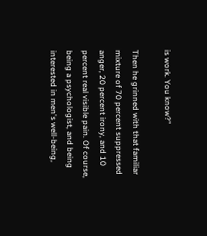is work. You know?"

Then he grinned with that familiar mixture of 70 percent suppressed anger, 20 percent irony, and 10 percent real visible pain. Of course, being a psychologist, and being interested in men's well-being,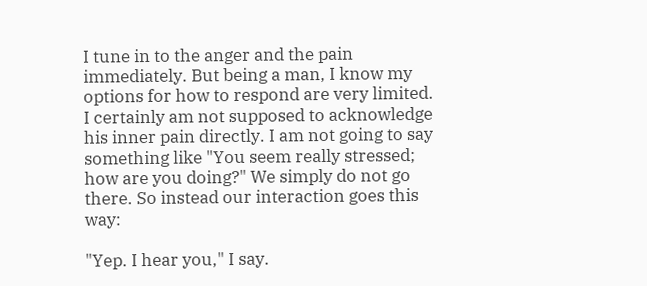I tune in to the anger and the pain immediately. But being a man, I know my options for how to respond are very limited. I certainly am not supposed to acknowledge his inner pain directly. I am not going to say something like "You seem really stressed; how are you doing?" We simply do not go there. So instead our interaction goes this way:

"Yep. I hear you," I say.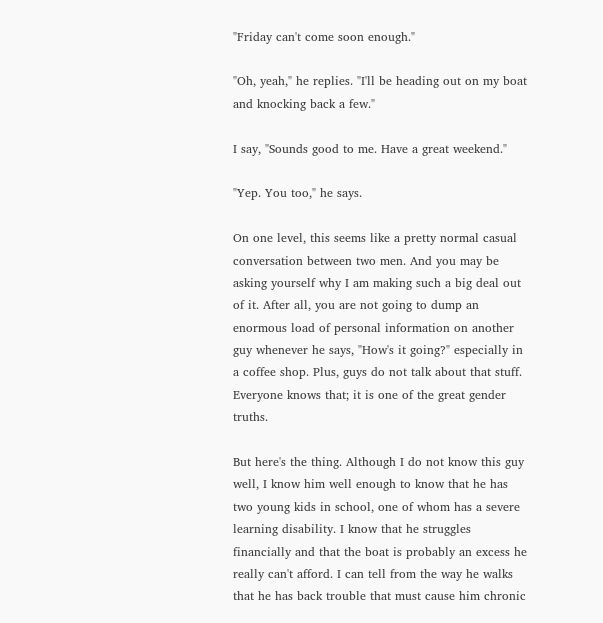"Friday can't come soon enough."

"Oh, yeah," he replies. "I'll be heading out on my boat and knocking back a few."

I say, "Sounds good to me. Have a great weekend."

"Yep. You too," he says.

On one level, this seems like a pretty normal casual conversation between two men. And you may be asking yourself why I am making such a big deal out of it. After all, you are not going to dump an enormous load of personal information on another guy whenever he says, "How's it going?" especially in a coffee shop. Plus, guys do not talk about that stuff. Everyone knows that; it is one of the great gender truths.

But here's the thing. Although I do not know this guy well, I know him well enough to know that he has two young kids in school, one of whom has a severe learning disability. I know that he struggles financially and that the boat is probably an excess he really can't afford. I can tell from the way he walks that he has back trouble that must cause him chronic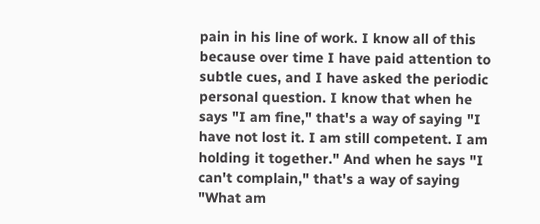pain in his line of work. I know all of this because over time I have paid attention to subtle cues, and I have asked the periodic personal question. I know that when he says "I am fine," that's a way of saying "I have not lost it. I am still competent. I am holding it together." And when he says "I can't complain," that's a way of saying "What am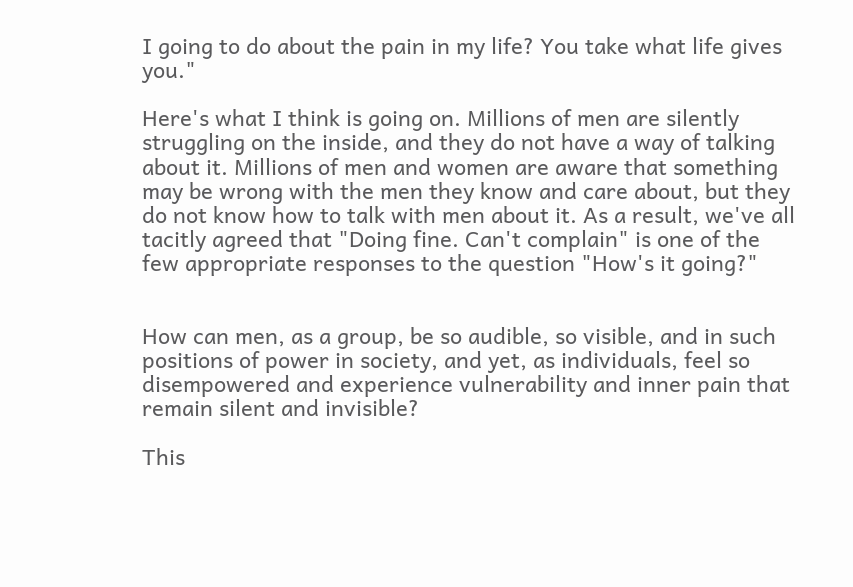I going to do about the pain in my life? You take what life gives you."

Here's what I think is going on. Millions of men are silently struggling on the inside, and they do not have a way of talking about it. Millions of men and women are aware that something may be wrong with the men they know and care about, but they do not know how to talk with men about it. As a result, we've all tacitly agreed that "Doing fine. Can't complain" is one of the few appropriate responses to the question "How's it going?"


How can men, as a group, be so audible, so visible, and in such positions of power in society, and yet, as individuals, feel so disempowered and experience vulnerability and inner pain that remain silent and invisible?

This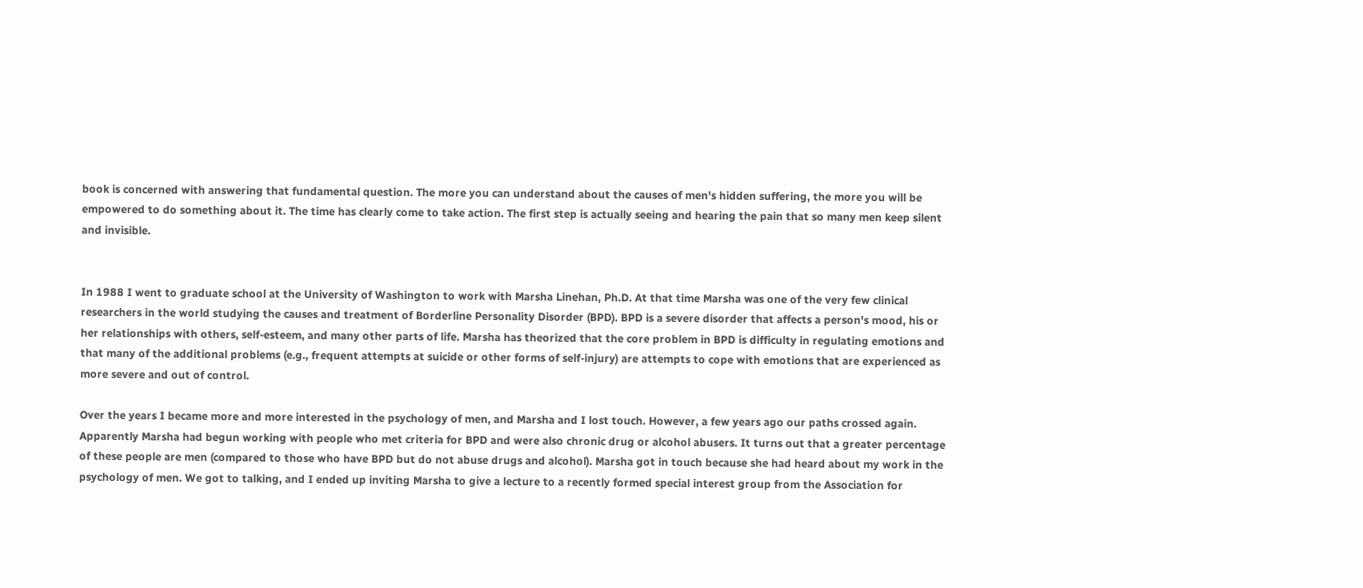book is concerned with answering that fundamental question. The more you can understand about the causes of men's hidden suffering, the more you will be empowered to do something about it. The time has clearly come to take action. The first step is actually seeing and hearing the pain that so many men keep silent and invisible.


In 1988 I went to graduate school at the University of Washington to work with Marsha Linehan, Ph.D. At that time Marsha was one of the very few clinical researchers in the world studying the causes and treatment of Borderline Personality Disorder (BPD). BPD is a severe disorder that affects a person's mood, his or her relationships with others, self-esteem, and many other parts of life. Marsha has theorized that the core problem in BPD is difficulty in regulating emotions and that many of the additional problems (e.g., frequent attempts at suicide or other forms of self-injury) are attempts to cope with emotions that are experienced as more severe and out of control.

Over the years I became more and more interested in the psychology of men, and Marsha and I lost touch. However, a few years ago our paths crossed again. Apparently Marsha had begun working with people who met criteria for BPD and were also chronic drug or alcohol abusers. It turns out that a greater percentage of these people are men (compared to those who have BPD but do not abuse drugs and alcohol). Marsha got in touch because she had heard about my work in the psychology of men. We got to talking, and I ended up inviting Marsha to give a lecture to a recently formed special interest group from the Association for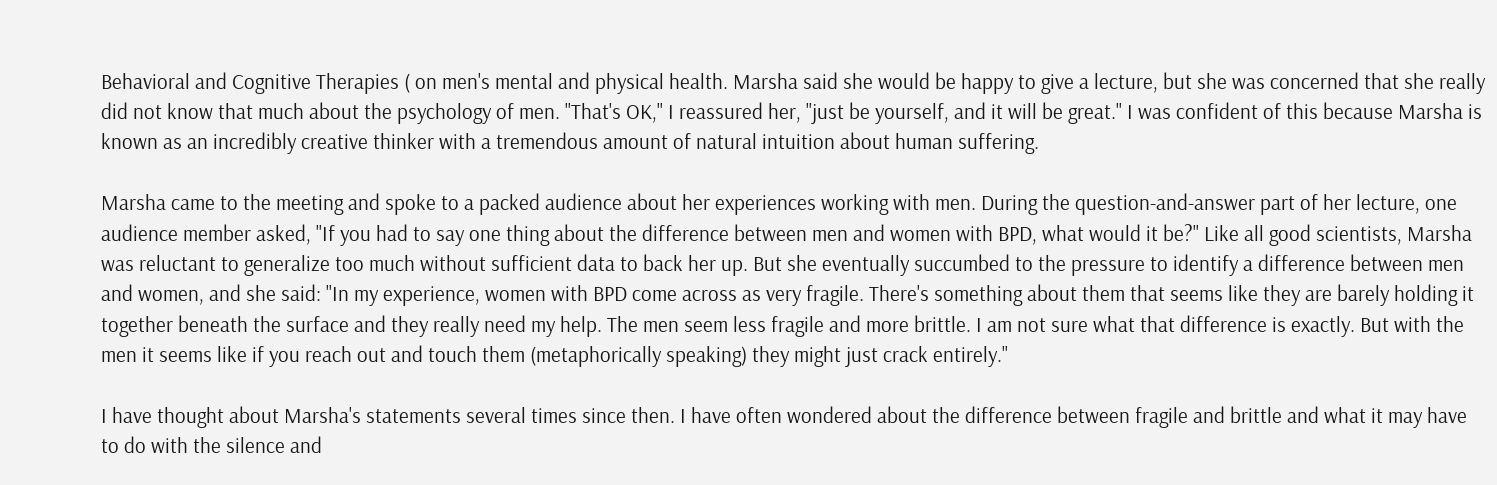Behavioral and Cognitive Therapies ( on men's mental and physical health. Marsha said she would be happy to give a lecture, but she was concerned that she really did not know that much about the psychology of men. "That's OK," I reassured her, "just be yourself, and it will be great." I was confident of this because Marsha is known as an incredibly creative thinker with a tremendous amount of natural intuition about human suffering.

Marsha came to the meeting and spoke to a packed audience about her experiences working with men. During the question-and-answer part of her lecture, one audience member asked, "If you had to say one thing about the difference between men and women with BPD, what would it be?" Like all good scientists, Marsha was reluctant to generalize too much without sufficient data to back her up. But she eventually succumbed to the pressure to identify a difference between men and women, and she said: "In my experience, women with BPD come across as very fragile. There's something about them that seems like they are barely holding it together beneath the surface and they really need my help. The men seem less fragile and more brittle. I am not sure what that difference is exactly. But with the men it seems like if you reach out and touch them (metaphorically speaking) they might just crack entirely."

I have thought about Marsha's statements several times since then. I have often wondered about the difference between fragile and brittle and what it may have to do with the silence and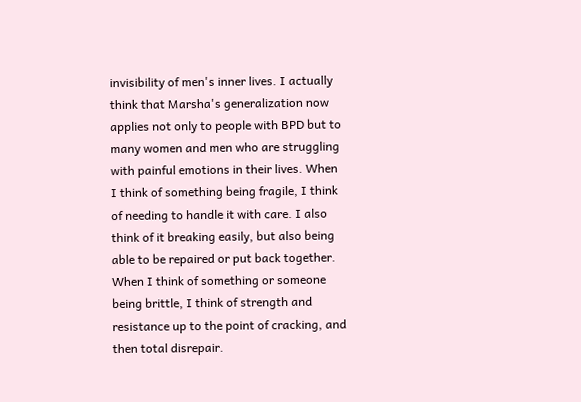invisibility of men's inner lives. I actually think that Marsha's generalization now applies not only to people with BPD but to many women and men who are struggling with painful emotions in their lives. When I think of something being fragile, I think of needing to handle it with care. I also think of it breaking easily, but also being able to be repaired or put back together. When I think of something or someone being brittle, I think of strength and resistance up to the point of cracking, and then total disrepair.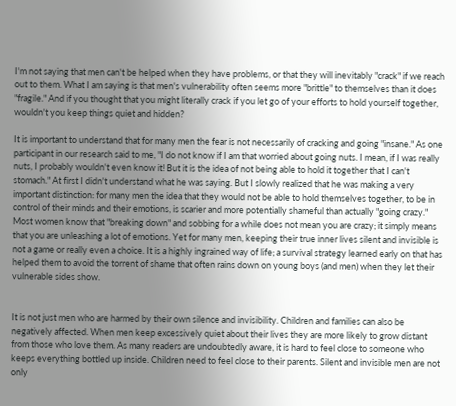I'm not saying that men can't be helped when they have problems, or that they will inevitably "crack" if we reach out to them. What I am saying is that men's vulnerability often seems more "brittle" to themselves than it does "fragile." And if you thought that you might literally crack if you let go of your efforts to hold yourself together, wouldn't you keep things quiet and hidden?

It is important to understand that for many men the fear is not necessarily of cracking and going "insane." As one participant in our research said to me, "I do not know if I am that worried about going nuts. I mean, if I was really nuts, I probably wouldn't even know it! But it is the idea of not being able to hold it together that I can't stomach." At first I didn't understand what he was saying. But I slowly realized that he was making a very important distinction: for many men the idea that they would not be able to hold themselves together, to be in control of their minds and their emotions, is scarier and more potentially shameful than actually "going crazy." Most women know that "breaking down" and sobbing for a while does not mean you are crazy; it simply means that you are unleashing a lot of emotions. Yet for many men, keeping their true inner lives silent and invisible is not a game or really even a choice. It is a highly ingrained way of life; a survival strategy learned early on that has helped them to avoid the torrent of shame that often rains down on young boys (and men) when they let their vulnerable sides show.


It is not just men who are harmed by their own silence and invisibility. Children and families can also be negatively affected. When men keep excessively quiet about their lives they are more likely to grow distant from those who love them. As many readers are undoubtedly aware, it is hard to feel close to someone who keeps everything bottled up inside. Children need to feel close to their parents. Silent and invisible men are not only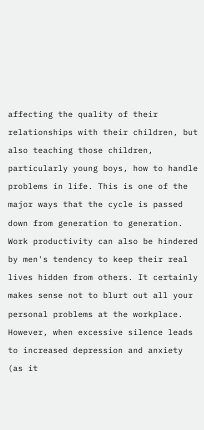affecting the quality of their relationships with their children, but also teaching those children, particularly young boys, how to handle problems in life. This is one of the major ways that the cycle is passed down from generation to generation. Work productivity can also be hindered by men's tendency to keep their real lives hidden from others. It certainly makes sense not to blurt out all your personal problems at the workplace. However, when excessive silence leads to increased depression and anxiety (as it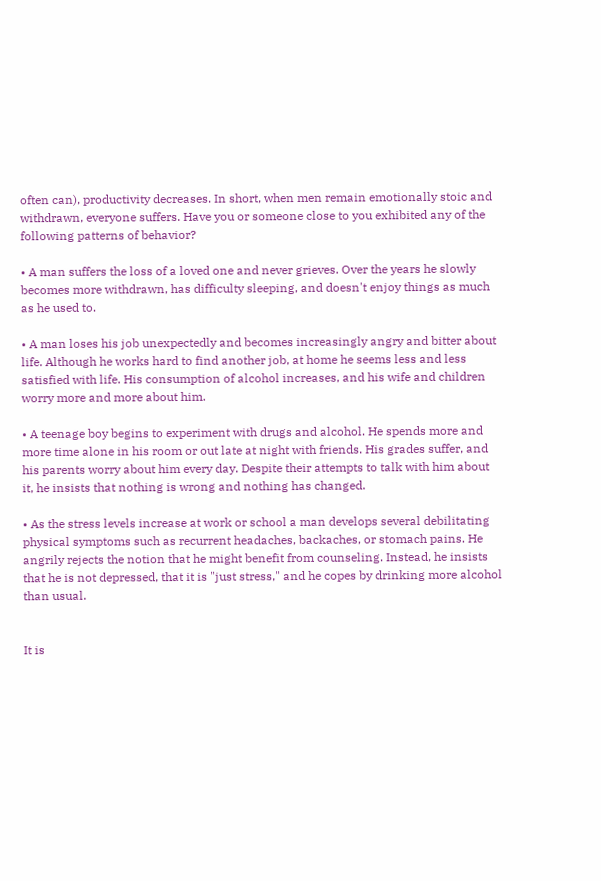often can), productivity decreases. In short, when men remain emotionally stoic and withdrawn, everyone suffers. Have you or someone close to you exhibited any of the following patterns of behavior?

• A man suffers the loss of a loved one and never grieves. Over the years he slowly becomes more withdrawn, has difficulty sleeping, and doesn't enjoy things as much as he used to.

• A man loses his job unexpectedly and becomes increasingly angry and bitter about life. Although he works hard to find another job, at home he seems less and less satisfied with life. His consumption of alcohol increases, and his wife and children worry more and more about him.

• A teenage boy begins to experiment with drugs and alcohol. He spends more and more time alone in his room or out late at night with friends. His grades suffer, and his parents worry about him every day. Despite their attempts to talk with him about it, he insists that nothing is wrong and nothing has changed.

• As the stress levels increase at work or school a man develops several debilitating physical symptoms such as recurrent headaches, backaches, or stomach pains. He angrily rejects the notion that he might benefit from counseling. Instead, he insists that he is not depressed, that it is "just stress," and he copes by drinking more alcohol than usual.


It is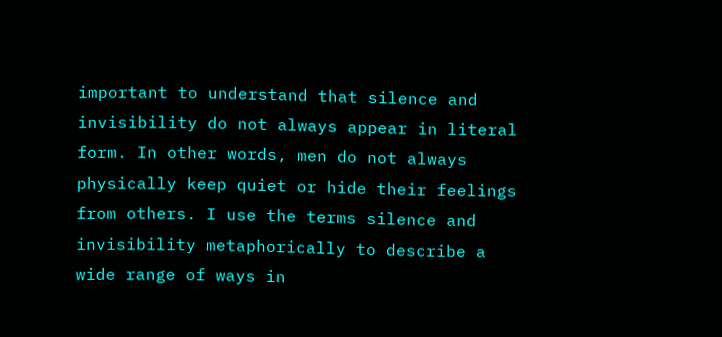important to understand that silence and invisibility do not always appear in literal form. In other words, men do not always physically keep quiet or hide their feelings from others. I use the terms silence and invisibility metaphorically to describe a wide range of ways in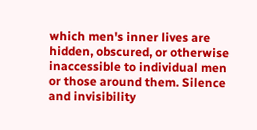which men's inner lives are hidden, obscured, or otherwise inaccessible to individual men or those around them. Silence and invisibility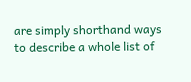are simply shorthand ways to describe a whole list of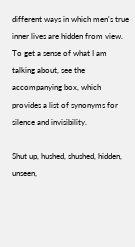different ways in which men's true inner lives are hidden from view. To get a sense of what I am talking about, see the accompanying box, which provides a list of synonyms for silence and invisibility.

Shut up, hushed, shushed, hidden, unseen,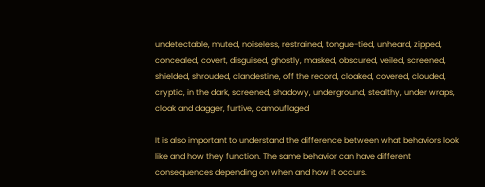undetectable, muted, noiseless, restrained, tongue-tied, unheard, zipped, concealed, covert, disguised, ghostly, masked, obscured, veiled, screened, shielded, shrouded, clandestine, off the record, cloaked, covered, clouded, cryptic, in the dark, screened, shadowy, underground, stealthy, under wraps, cloak and dagger, furtive, camouflaged

It is also important to understand the difference between what behaviors look like and how they function. The same behavior can have different consequences depending on when and how it occurs.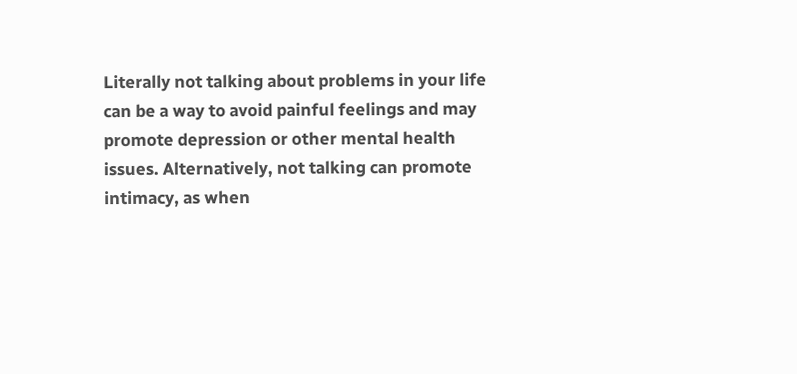Literally not talking about problems in your life can be a way to avoid painful feelings and may promote depression or other mental health issues. Alternatively, not talking can promote intimacy, as when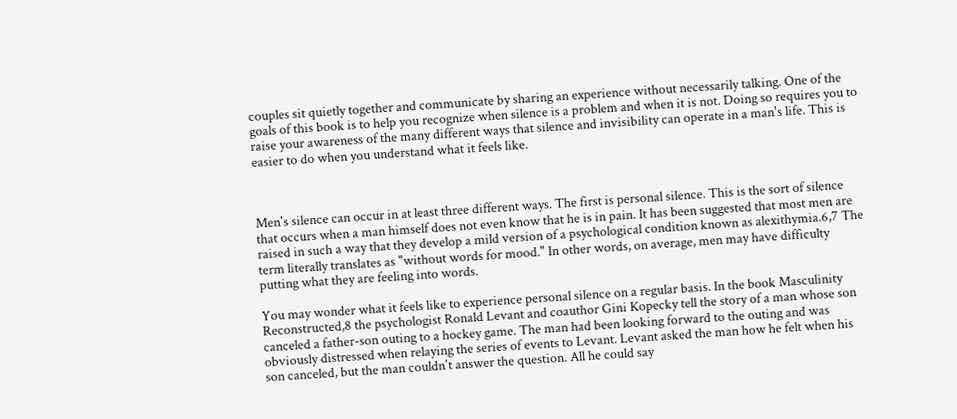couples sit quietly together and communicate by sharing an experience without necessarily talking. One of the goals of this book is to help you recognize when silence is a problem and when it is not. Doing so requires you to raise your awareness of the many different ways that silence and invisibility can operate in a man's life. This is easier to do when you understand what it feels like.



Men's silence can occur in at least three different ways. The first is personal silence. This is the sort of silence that occurs when a man himself does not even know that he is in pain. It has been suggested that most men are raised in such a way that they develop a mild version of a psychological condition known as alexithymia.6,7 The term literally translates as "without words for mood." In other words, on average, men may have difficulty putting what they are feeling into words.

You may wonder what it feels like to experience personal silence on a regular basis. In the book Masculinity Reconstructed,8 the psychologist Ronald Levant and coauthor Gini Kopecky tell the story of a man whose son canceled a father-son outing to a hockey game. The man had been looking forward to the outing and was obviously distressed when relaying the series of events to Levant. Levant asked the man how he felt when his son canceled, but the man couldn't answer the question. All he could say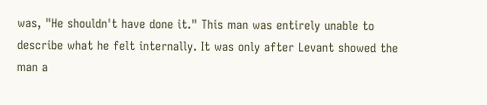was, "He shouldn't have done it." This man was entirely unable to describe what he felt internally. It was only after Levant showed the man a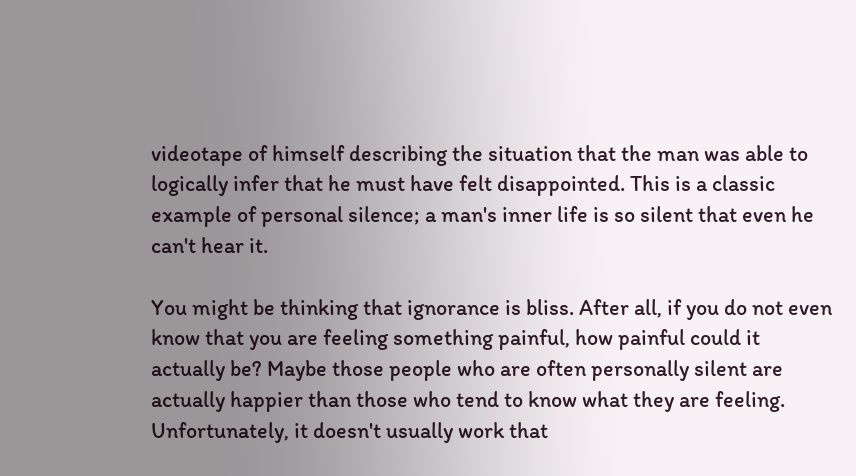videotape of himself describing the situation that the man was able to logically infer that he must have felt disappointed. This is a classic example of personal silence; a man's inner life is so silent that even he can't hear it.

You might be thinking that ignorance is bliss. After all, if you do not even know that you are feeling something painful, how painful could it actually be? Maybe those people who are often personally silent are actually happier than those who tend to know what they are feeling. Unfortunately, it doesn't usually work that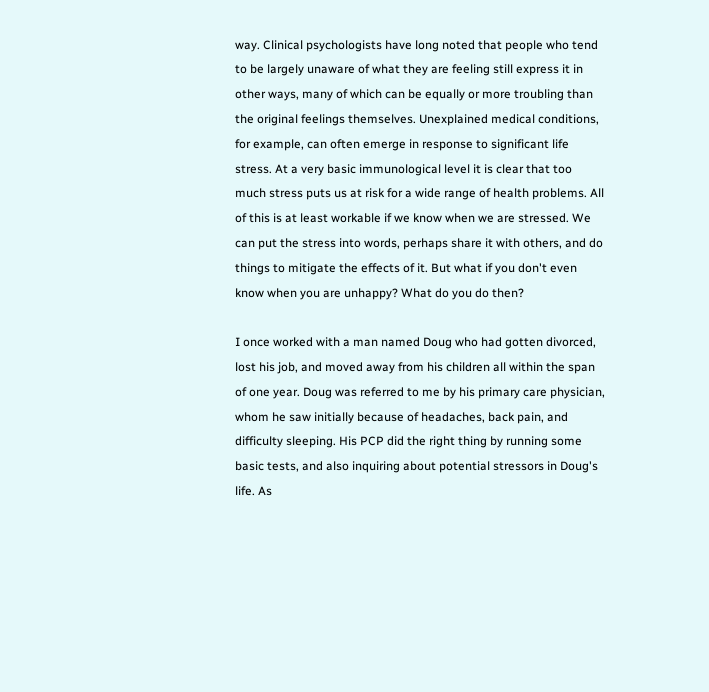way. Clinical psychologists have long noted that people who tend to be largely unaware of what they are feeling still express it in other ways, many of which can be equally or more troubling than the original feelings themselves. Unexplained medical conditions, for example, can often emerge in response to significant life stress. At a very basic immunological level it is clear that too much stress puts us at risk for a wide range of health problems. All of this is at least workable if we know when we are stressed. We can put the stress into words, perhaps share it with others, and do things to mitigate the effects of it. But what if you don't even know when you are unhappy? What do you do then?

I once worked with a man named Doug who had gotten divorced, lost his job, and moved away from his children all within the span of one year. Doug was referred to me by his primary care physician, whom he saw initially because of headaches, back pain, and difficulty sleeping. His PCP did the right thing by running some basic tests, and also inquiring about potential stressors in Doug's life. As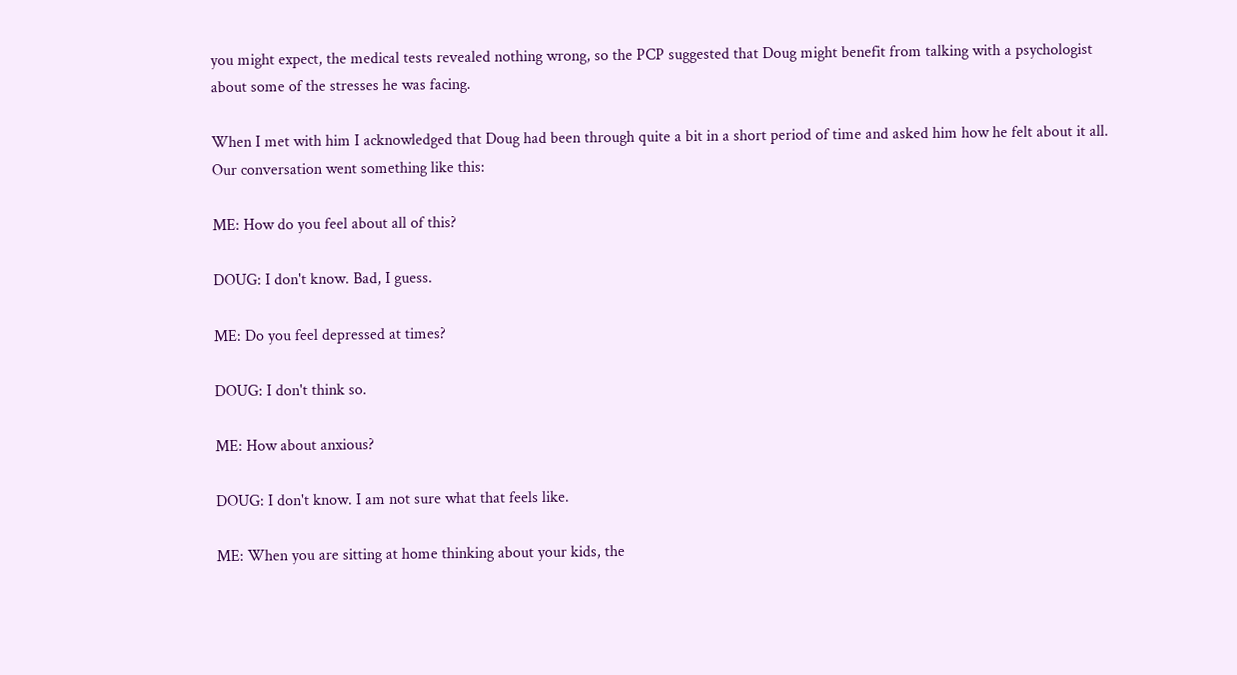you might expect, the medical tests revealed nothing wrong, so the PCP suggested that Doug might benefit from talking with a psychologist about some of the stresses he was facing.

When I met with him I acknowledged that Doug had been through quite a bit in a short period of time and asked him how he felt about it all. Our conversation went something like this:

ME: How do you feel about all of this?

DOUG: I don't know. Bad, I guess.

ME: Do you feel depressed at times?

DOUG: I don't think so.

ME: How about anxious?

DOUG: I don't know. I am not sure what that feels like.

ME: When you are sitting at home thinking about your kids, the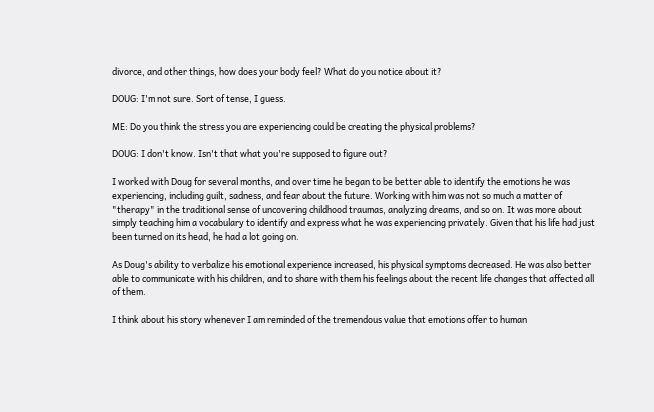divorce, and other things, how does your body feel? What do you notice about it?

DOUG: I'm not sure. Sort of tense, I guess.

ME: Do you think the stress you are experiencing could be creating the physical problems?

DOUG: I don't know. Isn't that what you're supposed to figure out?

I worked with Doug for several months, and over time he began to be better able to identify the emotions he was experiencing, including guilt, sadness, and fear about the future. Working with him was not so much a matter of "therapy" in the traditional sense of uncovering childhood traumas, analyzing dreams, and so on. It was more about simply teaching him a vocabulary to identify and express what he was experiencing privately. Given that his life had just been turned on its head, he had a lot going on.

As Doug's ability to verbalize his emotional experience increased, his physical symptoms decreased. He was also better able to communicate with his children, and to share with them his feelings about the recent life changes that affected all of them.

I think about his story whenever I am reminded of the tremendous value that emotions offer to human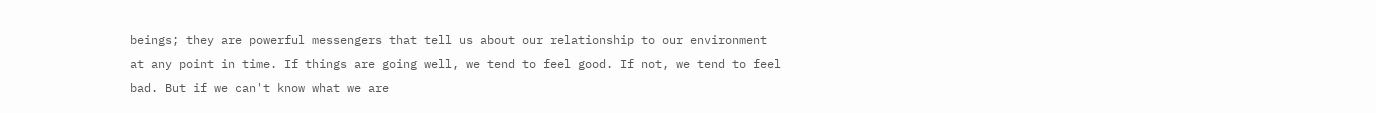beings; they are powerful messengers that tell us about our relationship to our environment at any point in time. If things are going well, we tend to feel good. If not, we tend to feel bad. But if we can't know what we are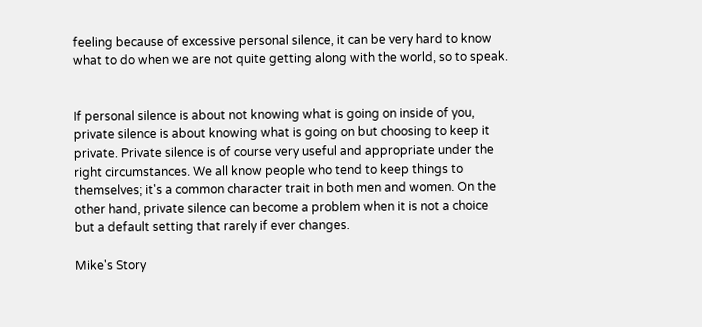feeling because of excessive personal silence, it can be very hard to know what to do when we are not quite getting along with the world, so to speak.


If personal silence is about not knowing what is going on inside of you, private silence is about knowing what is going on but choosing to keep it private. Private silence is of course very useful and appropriate under the right circumstances. We all know people who tend to keep things to themselves; it's a common character trait in both men and women. On the other hand, private silence can become a problem when it is not a choice but a default setting that rarely if ever changes.

Mike's Story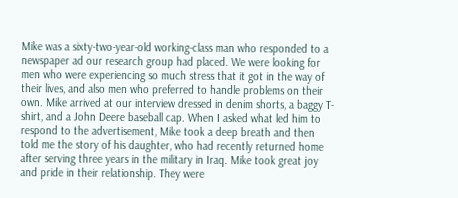Mike was a sixty-two-year-old working-class man who responded to a newspaper ad our research group had placed. We were looking for men who were experiencing so much stress that it got in the way of their lives, and also men who preferred to handle problems on their own. Mike arrived at our interview dressed in denim shorts, a baggy T-shirt, and a John Deere baseball cap. When I asked what led him to respond to the advertisement, Mike took a deep breath and then told me the story of his daughter, who had recently returned home after serving three years in the military in Iraq. Mike took great joy and pride in their relationship. They were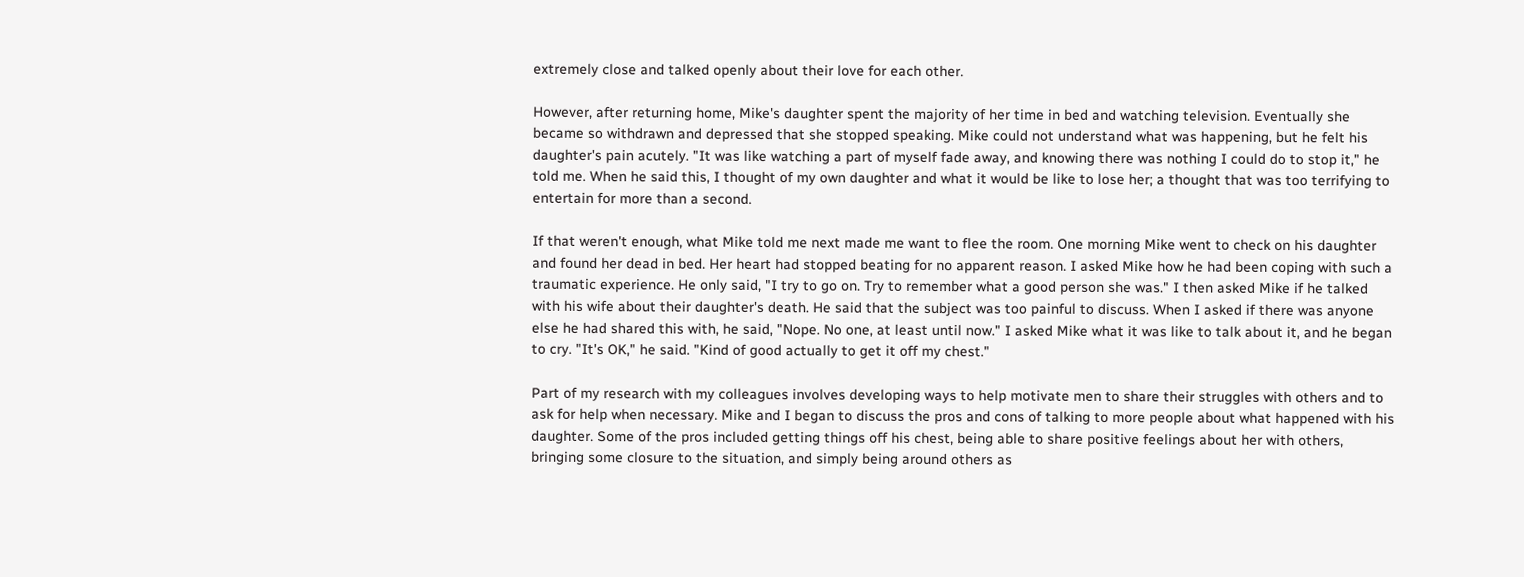extremely close and talked openly about their love for each other.

However, after returning home, Mike's daughter spent the majority of her time in bed and watching television. Eventually she became so withdrawn and depressed that she stopped speaking. Mike could not understand what was happening, but he felt his daughter's pain acutely. "It was like watching a part of myself fade away, and knowing there was nothing I could do to stop it," he told me. When he said this, I thought of my own daughter and what it would be like to lose her; a thought that was too terrifying to entertain for more than a second.

If that weren't enough, what Mike told me next made me want to flee the room. One morning Mike went to check on his daughter and found her dead in bed. Her heart had stopped beating for no apparent reason. I asked Mike how he had been coping with such a traumatic experience. He only said, "I try to go on. Try to remember what a good person she was." I then asked Mike if he talked with his wife about their daughter's death. He said that the subject was too painful to discuss. When I asked if there was anyone else he had shared this with, he said, "Nope. No one, at least until now." I asked Mike what it was like to talk about it, and he began to cry. "It's OK," he said. "Kind of good actually to get it off my chest."

Part of my research with my colleagues involves developing ways to help motivate men to share their struggles with others and to ask for help when necessary. Mike and I began to discuss the pros and cons of talking to more people about what happened with his daughter. Some of the pros included getting things off his chest, being able to share positive feelings about her with others, bringing some closure to the situation, and simply being around others as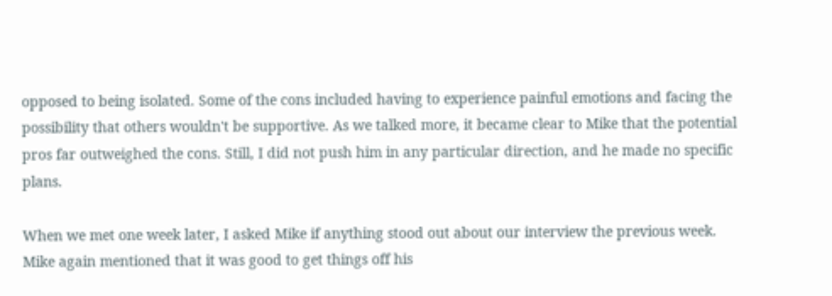opposed to being isolated. Some of the cons included having to experience painful emotions and facing the possibility that others wouldn't be supportive. As we talked more, it became clear to Mike that the potential pros far outweighed the cons. Still, I did not push him in any particular direction, and he made no specific plans.

When we met one week later, I asked Mike if anything stood out about our interview the previous week. Mike again mentioned that it was good to get things off his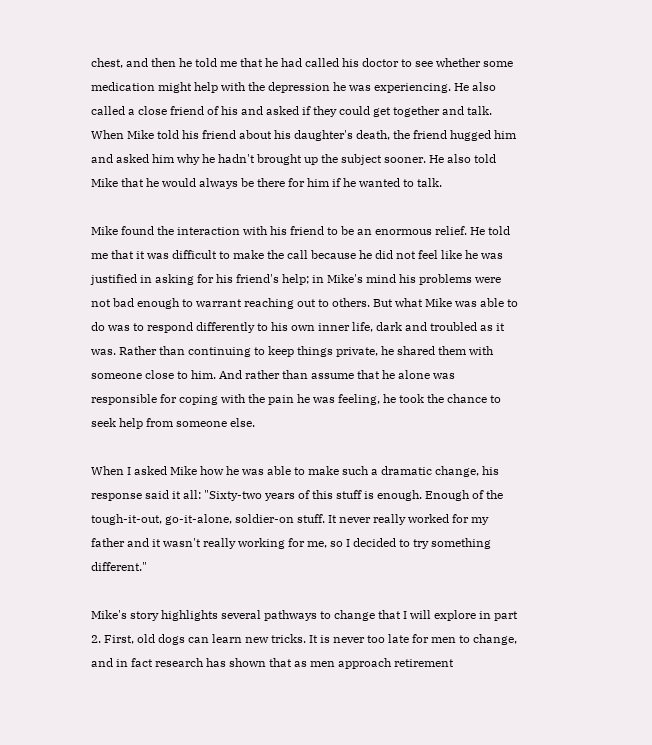chest, and then he told me that he had called his doctor to see whether some medication might help with the depression he was experiencing. He also called a close friend of his and asked if they could get together and talk. When Mike told his friend about his daughter's death, the friend hugged him and asked him why he hadn't brought up the subject sooner. He also told Mike that he would always be there for him if he wanted to talk.

Mike found the interaction with his friend to be an enormous relief. He told me that it was difficult to make the call because he did not feel like he was justified in asking for his friend's help; in Mike's mind his problems were not bad enough to warrant reaching out to others. But what Mike was able to do was to respond differently to his own inner life, dark and troubled as it was. Rather than continuing to keep things private, he shared them with someone close to him. And rather than assume that he alone was responsible for coping with the pain he was feeling, he took the chance to seek help from someone else.

When I asked Mike how he was able to make such a dramatic change, his response said it all: "Sixty-two years of this stuff is enough. Enough of the tough-it-out, go-it-alone, soldier-on stuff. It never really worked for my father and it wasn't really working for me, so I decided to try something different."

Mike's story highlights several pathways to change that I will explore in part 2. First, old dogs can learn new tricks. It is never too late for men to change, and in fact research has shown that as men approach retirement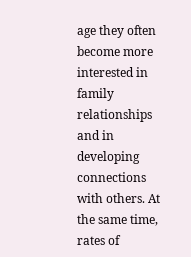age they often become more interested in family relationships and in developing connections with others. At the same time, rates of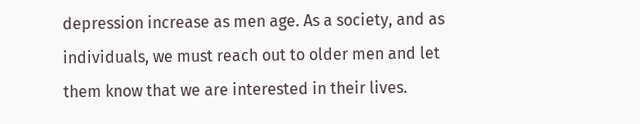depression increase as men age. As a society, and as individuals, we must reach out to older men and let them know that we are interested in their lives.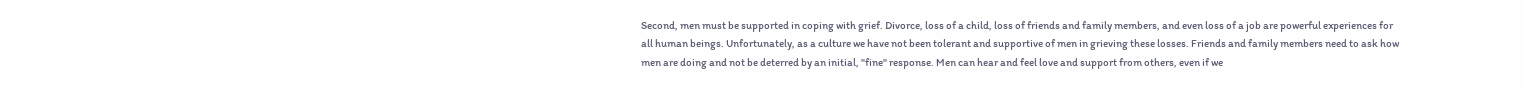Second, men must be supported in coping with grief. Divorce, loss of a child, loss of friends and family members, and even loss of a job are powerful experiences for all human beings. Unfortunately, as a culture we have not been tolerant and supportive of men in grieving these losses. Friends and family members need to ask how men are doing and not be deterred by an initial, "fine" response. Men can hear and feel love and support from others, even if we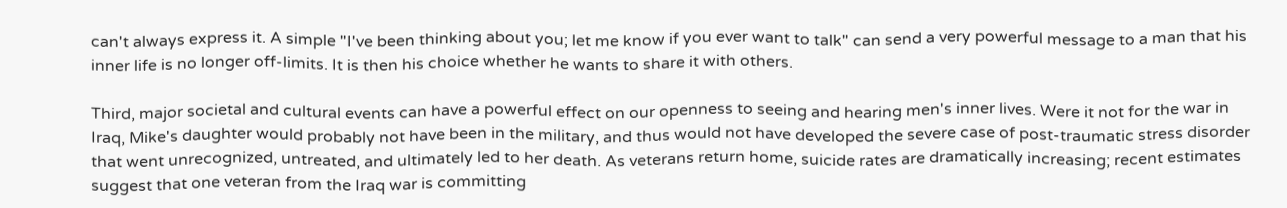can't always express it. A simple "I've been thinking about you; let me know if you ever want to talk" can send a very powerful message to a man that his inner life is no longer off-limits. It is then his choice whether he wants to share it with others.

Third, major societal and cultural events can have a powerful effect on our openness to seeing and hearing men's inner lives. Were it not for the war in Iraq, Mike's daughter would probably not have been in the military, and thus would not have developed the severe case of post-traumatic stress disorder that went unrecognized, untreated, and ultimately led to her death. As veterans return home, suicide rates are dramatically increasing; recent estimates suggest that one veteran from the Iraq war is committing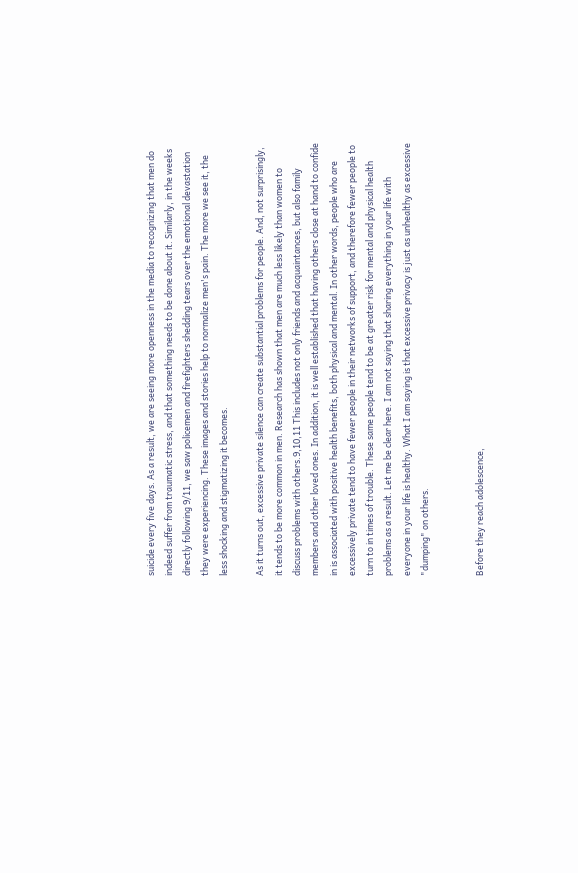suicide every five days. As a result, we are seeing more openness in the media to recognizing that men do indeed suffer from traumatic stress, and that something needs to be done about it. Similarly, in the weeks directly following 9/11, we saw policemen and firefighters shedding tears over the emotional devastation they were experiencing. These images and stories help to normalize men's pain. The more we see it, the less shocking and stigmatizing it becomes.

As it turns out, excessive private silence can create substantial problems for people. And, not surprisingly, it tends to be more common in men. Research has shown that men are much less likely than women to discuss problems with others.9,10,11 This includes not only friends and acquaintances, but also family members and other loved ones. In addition, it is well established that having others close at hand to confide in is associated with positive health benefits, both physical and mental. In other words, people who are excessively private tend to have fewer people in their networks of support, and therefore fewer people to turn to in times of trouble. These same people tend to be at greater risk for mental and physical health problems as a result. Let me be clear here. I am not saying that sharing everything in your life with everyone in your life is healthy. What I am saying is that excessive privacy is just as unhealthy as excessive "dumping" on others.


Before they reach adolescence,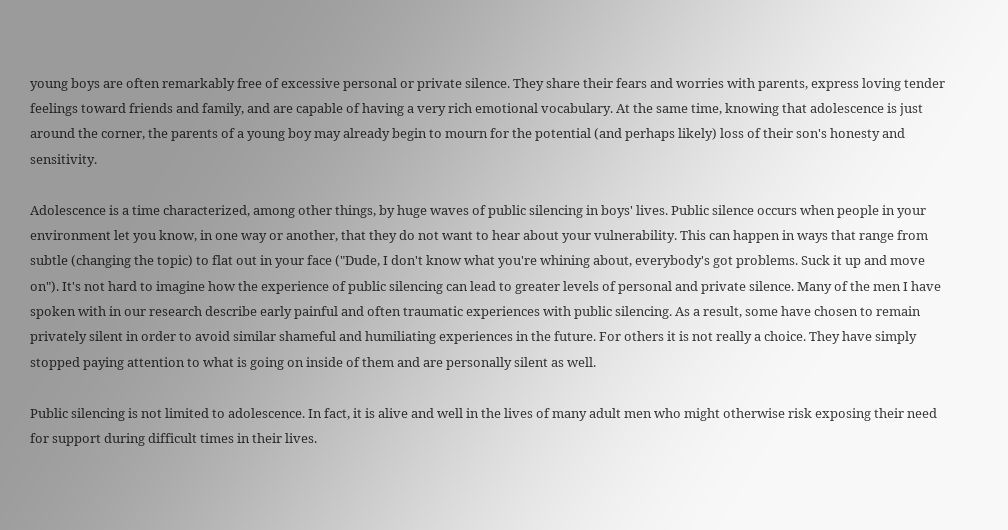young boys are often remarkably free of excessive personal or private silence. They share their fears and worries with parents, express loving tender feelings toward friends and family, and are capable of having a very rich emotional vocabulary. At the same time, knowing that adolescence is just around the corner, the parents of a young boy may already begin to mourn for the potential (and perhaps likely) loss of their son's honesty and sensitivity.

Adolescence is a time characterized, among other things, by huge waves of public silencing in boys' lives. Public silence occurs when people in your environment let you know, in one way or another, that they do not want to hear about your vulnerability. This can happen in ways that range from subtle (changing the topic) to flat out in your face ("Dude, I don't know what you're whining about, everybody's got problems. Suck it up and move on"). It's not hard to imagine how the experience of public silencing can lead to greater levels of personal and private silence. Many of the men I have spoken with in our research describe early painful and often traumatic experiences with public silencing. As a result, some have chosen to remain privately silent in order to avoid similar shameful and humiliating experiences in the future. For others it is not really a choice. They have simply stopped paying attention to what is going on inside of them and are personally silent as well.

Public silencing is not limited to adolescence. In fact, it is alive and well in the lives of many adult men who might otherwise risk exposing their need for support during difficult times in their lives.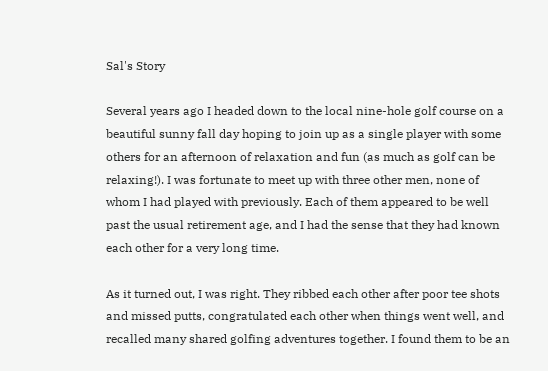Sal's Story

Several years ago I headed down to the local nine-hole golf course on a beautiful sunny fall day hoping to join up as a single player with some others for an afternoon of relaxation and fun (as much as golf can be relaxing!). I was fortunate to meet up with three other men, none of whom I had played with previously. Each of them appeared to be well past the usual retirement age, and I had the sense that they had known each other for a very long time.

As it turned out, I was right. They ribbed each other after poor tee shots and missed putts, congratulated each other when things went well, and recalled many shared golfing adventures together. I found them to be an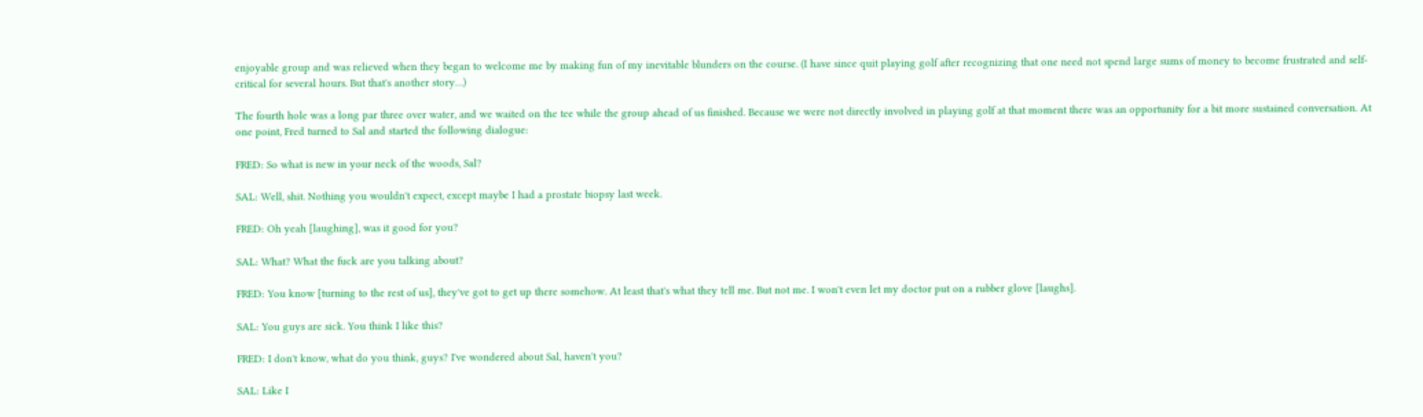enjoyable group and was relieved when they began to welcome me by making fun of my inevitable blunders on the course. (I have since quit playing golf after recognizing that one need not spend large sums of money to become frustrated and self-critical for several hours. But that's another story…)

The fourth hole was a long par three over water, and we waited on the tee while the group ahead of us finished. Because we were not directly involved in playing golf at that moment there was an opportunity for a bit more sustained conversation. At one point, Fred turned to Sal and started the following dialogue:

FRED: So what is new in your neck of the woods, Sal?

SAL: Well, shit. Nothing you wouldn't expect, except maybe I had a prostate biopsy last week.

FRED: Oh yeah [laughing], was it good for you?

SAL: What? What the fuck are you talking about?

FRED: You know [turning to the rest of us], they've got to get up there somehow. At least that's what they tell me. But not me. I won't even let my doctor put on a rubber glove [laughs].

SAL: You guys are sick. You think I like this?

FRED: I don't know, what do you think, guys? I've wondered about Sal, haven't you?

SAL: Like I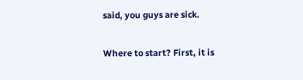said, you guys are sick.

Where to start? First, it is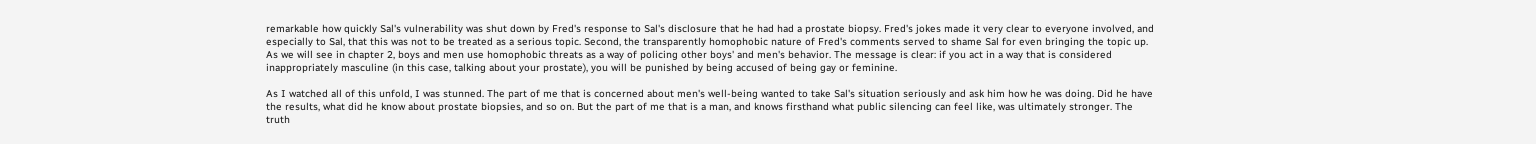remarkable how quickly Sal's vulnerability was shut down by Fred's response to Sal's disclosure that he had had a prostate biopsy. Fred's jokes made it very clear to everyone involved, and especially to Sal, that this was not to be treated as a serious topic. Second, the transparently homophobic nature of Fred's comments served to shame Sal for even bringing the topic up. As we will see in chapter 2, boys and men use homophobic threats as a way of policing other boys' and men's behavior. The message is clear: if you act in a way that is considered inappropriately masculine (in this case, talking about your prostate), you will be punished by being accused of being gay or feminine.

As I watched all of this unfold, I was stunned. The part of me that is concerned about men's well-being wanted to take Sal's situation seriously and ask him how he was doing. Did he have the results, what did he know about prostate biopsies, and so on. But the part of me that is a man, and knows firsthand what public silencing can feel like, was ultimately stronger. The truth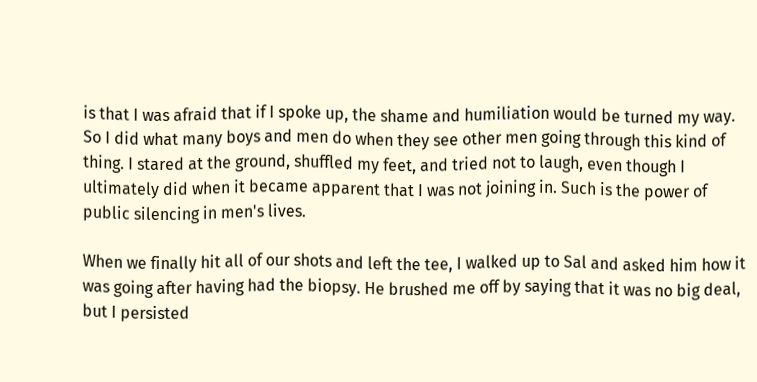is that I was afraid that if I spoke up, the shame and humiliation would be turned my way. So I did what many boys and men do when they see other men going through this kind of thing. I stared at the ground, shuffled my feet, and tried not to laugh, even though I ultimately did when it became apparent that I was not joining in. Such is the power of public silencing in men's lives.

When we finally hit all of our shots and left the tee, I walked up to Sal and asked him how it was going after having had the biopsy. He brushed me off by saying that it was no big deal, but I persisted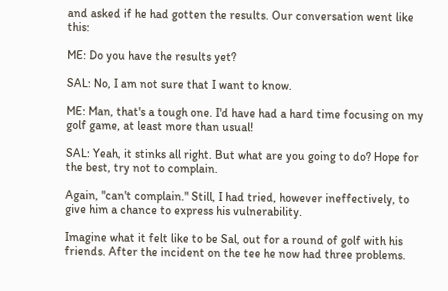and asked if he had gotten the results. Our conversation went like this:

ME: Do you have the results yet?

SAL: No, I am not sure that I want to know.

ME: Man, that's a tough one. I'd have had a hard time focusing on my golf game, at least more than usual!

SAL: Yeah, it stinks all right. But what are you going to do? Hope for the best, try not to complain.

Again, "can't complain." Still, I had tried, however ineffectively, to give him a chance to express his vulnerability.

Imagine what it felt like to be Sal, out for a round of golf with his friends. After the incident on the tee he now had three problems.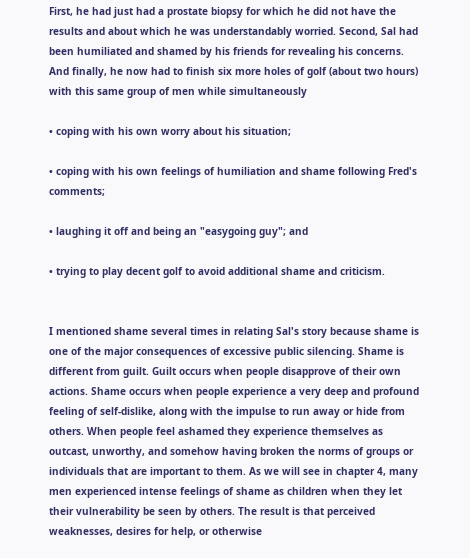First, he had just had a prostate biopsy for which he did not have the results and about which he was understandably worried. Second, Sal had been humiliated and shamed by his friends for revealing his concerns. And finally, he now had to finish six more holes of golf (about two hours) with this same group of men while simultaneously

• coping with his own worry about his situation;

• coping with his own feelings of humiliation and shame following Fred's comments;

• laughing it off and being an "easygoing guy"; and

• trying to play decent golf to avoid additional shame and criticism.


I mentioned shame several times in relating Sal's story because shame is one of the major consequences of excessive public silencing. Shame is different from guilt. Guilt occurs when people disapprove of their own actions. Shame occurs when people experience a very deep and profound feeling of self-dislike, along with the impulse to run away or hide from others. When people feel ashamed they experience themselves as outcast, unworthy, and somehow having broken the norms of groups or individuals that are important to them. As we will see in chapter 4, many men experienced intense feelings of shame as children when they let their vulnerability be seen by others. The result is that perceived weaknesses, desires for help, or otherwise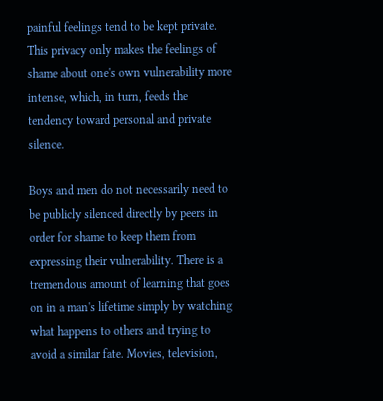painful feelings tend to be kept private. This privacy only makes the feelings of shame about one's own vulnerability more intense, which, in turn, feeds the tendency toward personal and private silence.

Boys and men do not necessarily need to be publicly silenced directly by peers in order for shame to keep them from expressing their vulnerability. There is a tremendous amount of learning that goes on in a man's lifetime simply by watching what happens to others and trying to avoid a similar fate. Movies, television,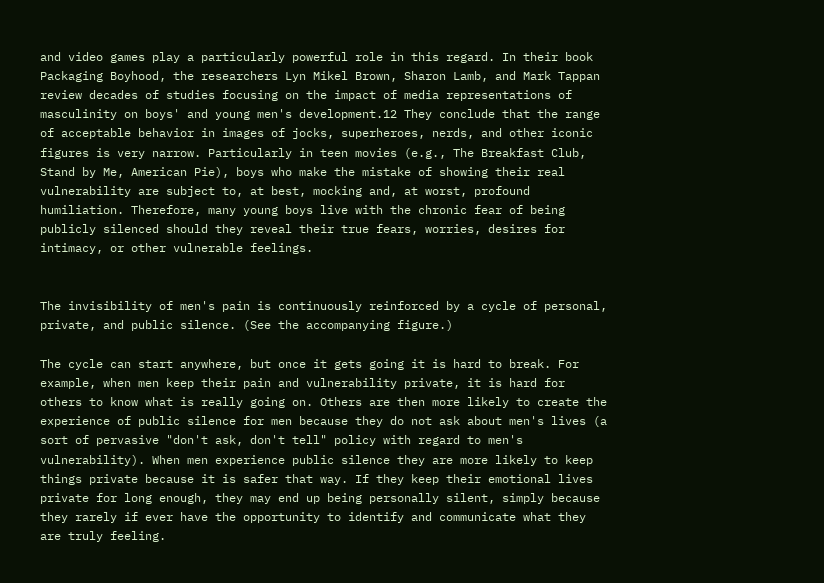and video games play a particularly powerful role in this regard. In their book Packaging Boyhood, the researchers Lyn Mikel Brown, Sharon Lamb, and Mark Tappan review decades of studies focusing on the impact of media representations of masculinity on boys' and young men's development.12 They conclude that the range of acceptable behavior in images of jocks, superheroes, nerds, and other iconic figures is very narrow. Particularly in teen movies (e.g., The Breakfast Club, Stand by Me, American Pie), boys who make the mistake of showing their real vulnerability are subject to, at best, mocking and, at worst, profound humiliation. Therefore, many young boys live with the chronic fear of being publicly silenced should they reveal their true fears, worries, desires for intimacy, or other vulnerable feelings.


The invisibility of men's pain is continuously reinforced by a cycle of personal, private, and public silence. (See the accompanying figure.)

The cycle can start anywhere, but once it gets going it is hard to break. For example, when men keep their pain and vulnerability private, it is hard for others to know what is really going on. Others are then more likely to create the experience of public silence for men because they do not ask about men's lives (a sort of pervasive "don't ask, don't tell" policy with regard to men's vulnerability). When men experience public silence they are more likely to keep things private because it is safer that way. If they keep their emotional lives private for long enough, they may end up being personally silent, simply because they rarely if ever have the opportunity to identify and communicate what they are truly feeling.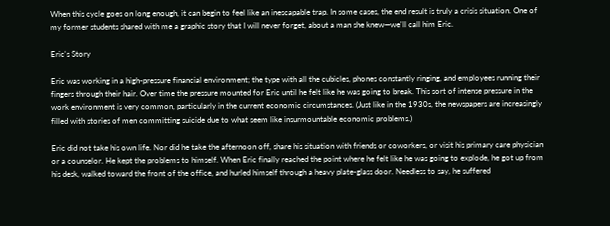When this cycle goes on long enough, it can begin to feel like an inescapable trap. In some cases, the end result is truly a crisis situation. One of my former students shared with me a graphic story that I will never forget, about a man she knew—we'll call him Eric.

Eric's Story

Eric was working in a high-pressure financial environment; the type with all the cubicles, phones constantly ringing, and employees running their fingers through their hair. Over time the pressure mounted for Eric until he felt like he was going to break. This sort of intense pressure in the work environment is very common, particularly in the current economic circumstances. (Just like in the 1930s, the newspapers are increasingly filled with stories of men committing suicide due to what seem like insurmountable economic problems.)

Eric did not take his own life. Nor did he take the afternoon off, share his situation with friends or coworkers, or visit his primary care physician or a counselor. He kept the problems to himself. When Eric finally reached the point where he felt like he was going to explode, he got up from his desk, walked toward the front of the office, and hurled himself through a heavy plate-glass door. Needless to say, he suffered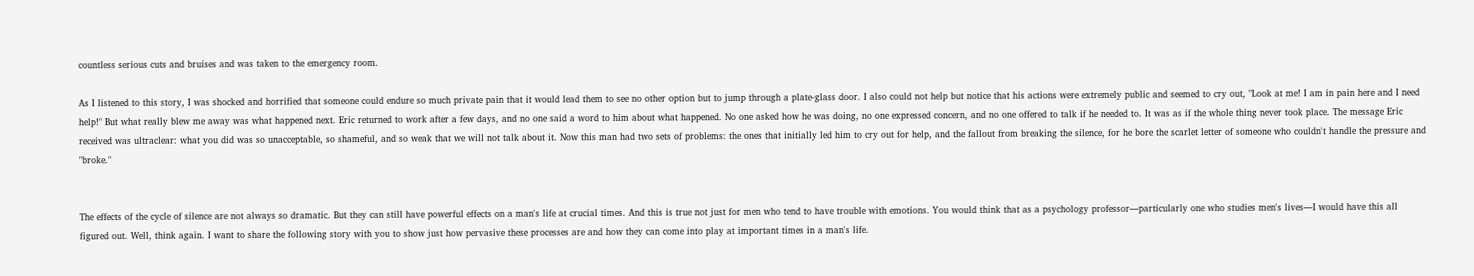countless serious cuts and bruises and was taken to the emergency room.

As I listened to this story, I was shocked and horrified that someone could endure so much private pain that it would lead them to see no other option but to jump through a plate-glass door. I also could not help but notice that his actions were extremely public and seemed to cry out, "Look at me! I am in pain here and I need help!" But what really blew me away was what happened next. Eric returned to work after a few days, and no one said a word to him about what happened. No one asked how he was doing, no one expressed concern, and no one offered to talk if he needed to. It was as if the whole thing never took place. The message Eric received was ultraclear: what you did was so unacceptable, so shameful, and so weak that we will not talk about it. Now this man had two sets of problems: the ones that initially led him to cry out for help, and the fallout from breaking the silence, for he bore the scarlet letter of someone who couldn't handle the pressure and "broke."


The effects of the cycle of silence are not always so dramatic. But they can still have powerful effects on a man's life at crucial times. And this is true not just for men who tend to have trouble with emotions. You would think that as a psychology professor—particularly one who studies men's lives—I would have this all figured out. Well, think again. I want to share the following story with you to show just how pervasive these processes are and how they can come into play at important times in a man's life.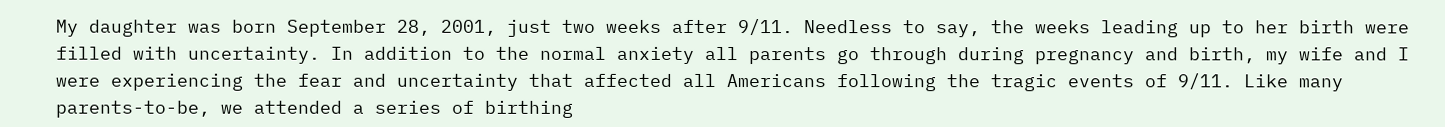My daughter was born September 28, 2001, just two weeks after 9/11. Needless to say, the weeks leading up to her birth were filled with uncertainty. In addition to the normal anxiety all parents go through during pregnancy and birth, my wife and I were experiencing the fear and uncertainty that affected all Americans following the tragic events of 9/11. Like many parents-to-be, we attended a series of birthing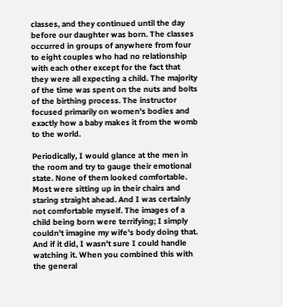classes, and they continued until the day before our daughter was born. The classes occurred in groups of anywhere from four to eight couples who had no relationship with each other except for the fact that they were all expecting a child. The majority of the time was spent on the nuts and bolts of the birthing process. The instructor focused primarily on women's bodies and exactly how a baby makes it from the womb to the world.

Periodically, I would glance at the men in the room and try to gauge their emotional state. None of them looked comfortable. Most were sitting up in their chairs and staring straight ahead. And I was certainly not comfortable myself. The images of a child being born were terrifying; I simply couldn't imagine my wife's body doing that. And if it did, I wasn't sure I could handle watching it. When you combined this with the general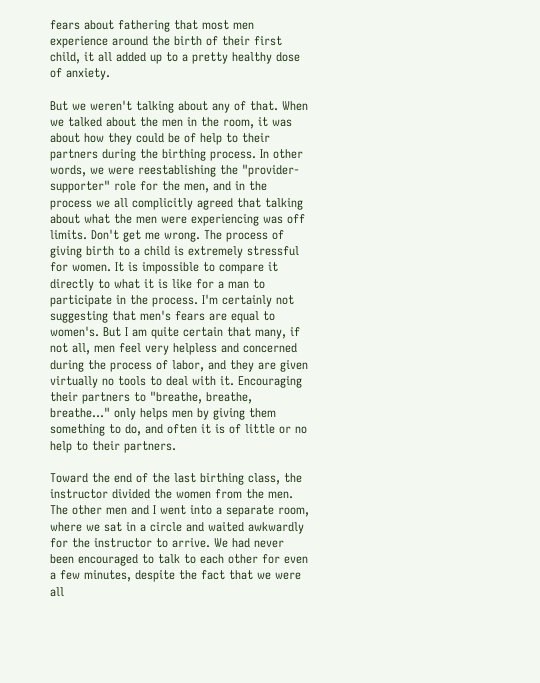fears about fathering that most men experience around the birth of their first child, it all added up to a pretty healthy dose of anxiety.

But we weren't talking about any of that. When we talked about the men in the room, it was about how they could be of help to their partners during the birthing process. In other words, we were reestablishing the "provider-supporter" role for the men, and in the process we all complicitly agreed that talking about what the men were experiencing was off limits. Don't get me wrong. The process of giving birth to a child is extremely stressful for women. It is impossible to compare it directly to what it is like for a man to participate in the process. I'm certainly not suggesting that men's fears are equal to women's. But I am quite certain that many, if not all, men feel very helpless and concerned during the process of labor, and they are given virtually no tools to deal with it. Encouraging their partners to "breathe, breathe, breathe…" only helps men by giving them something to do, and often it is of little or no help to their partners.

Toward the end of the last birthing class, the instructor divided the women from the men. The other men and I went into a separate room, where we sat in a circle and waited awkwardly for the instructor to arrive. We had never been encouraged to talk to each other for even a few minutes, despite the fact that we were all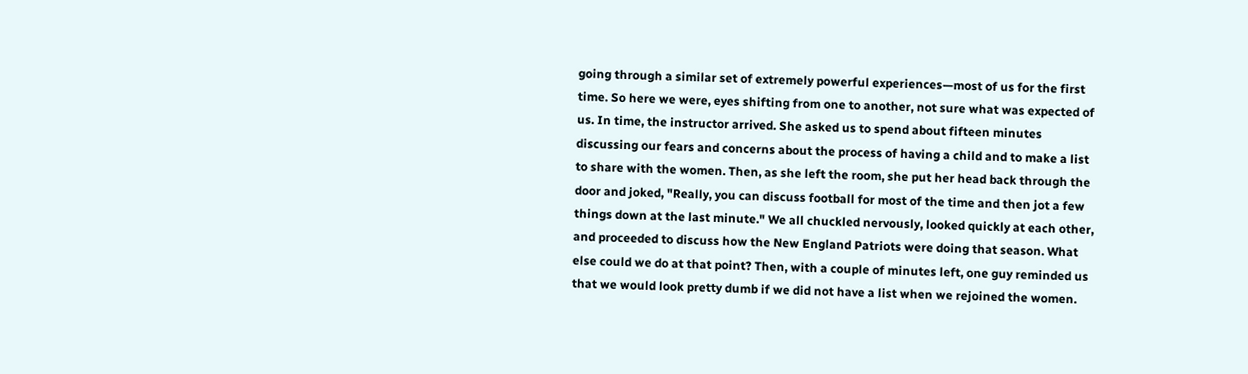going through a similar set of extremely powerful experiences—most of us for the first time. So here we were, eyes shifting from one to another, not sure what was expected of us. In time, the instructor arrived. She asked us to spend about fifteen minutes discussing our fears and concerns about the process of having a child and to make a list to share with the women. Then, as she left the room, she put her head back through the door and joked, "Really, you can discuss football for most of the time and then jot a few things down at the last minute." We all chuckled nervously, looked quickly at each other, and proceeded to discuss how the New England Patriots were doing that season. What else could we do at that point? Then, with a couple of minutes left, one guy reminded us that we would look pretty dumb if we did not have a list when we rejoined the women.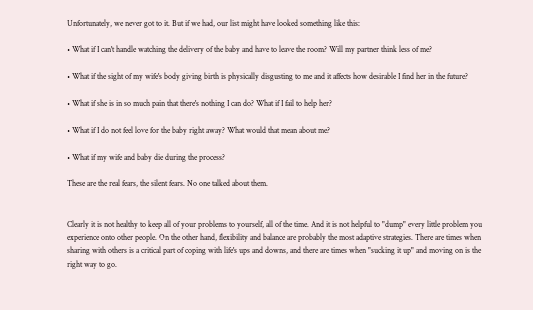Unfortunately, we never got to it. But if we had, our list might have looked something like this:

• What if I can't handle watching the delivery of the baby and have to leave the room? Will my partner think less of me?

• What if the sight of my wife's body giving birth is physically disgusting to me and it affects how desirable I find her in the future?

• What if she is in so much pain that there's nothing I can do? What if I fail to help her?

• What if I do not feel love for the baby right away? What would that mean about me?

• What if my wife and baby die during the process?

These are the real fears, the silent fears. No one talked about them.


Clearly it is not healthy to keep all of your problems to yourself, all of the time. And it is not helpful to "dump" every little problem you experience onto other people. On the other hand, flexibility and balance are probably the most adaptive strategies. There are times when sharing with others is a critical part of coping with life's ups and downs, and there are times when "sucking it up" and moving on is the right way to go.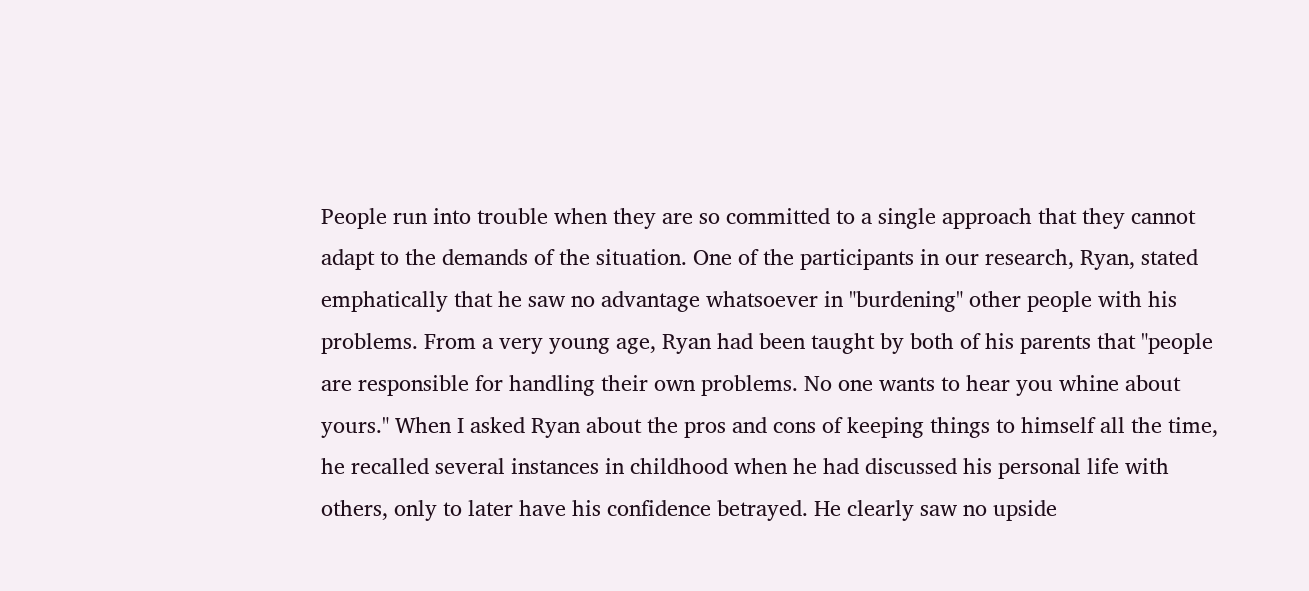People run into trouble when they are so committed to a single approach that they cannot adapt to the demands of the situation. One of the participants in our research, Ryan, stated emphatically that he saw no advantage whatsoever in "burdening" other people with his problems. From a very young age, Ryan had been taught by both of his parents that "people are responsible for handling their own problems. No one wants to hear you whine about yours." When I asked Ryan about the pros and cons of keeping things to himself all the time, he recalled several instances in childhood when he had discussed his personal life with others, only to later have his confidence betrayed. He clearly saw no upside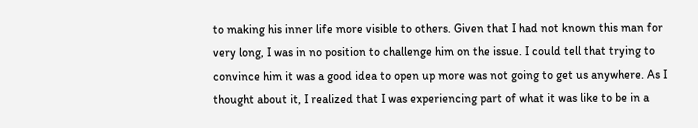to making his inner life more visible to others. Given that I had not known this man for very long, I was in no position to challenge him on the issue. I could tell that trying to convince him it was a good idea to open up more was not going to get us anywhere. As I thought about it, I realized that I was experiencing part of what it was like to be in a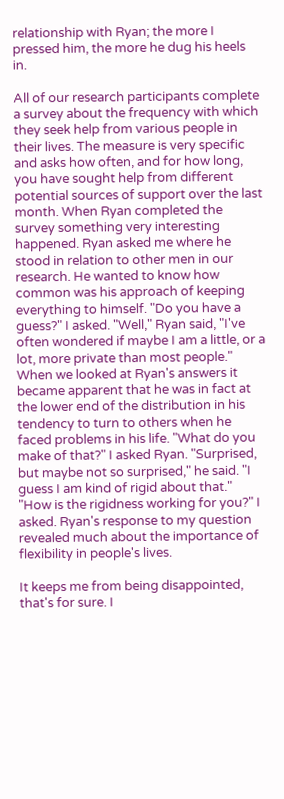relationship with Ryan; the more I pressed him, the more he dug his heels in.

All of our research participants complete a survey about the frequency with which they seek help from various people in their lives. The measure is very specific and asks how often, and for how long, you have sought help from different potential sources of support over the last month. When Ryan completed the survey something very interesting happened. Ryan asked me where he stood in relation to other men in our research. He wanted to know how common was his approach of keeping everything to himself. "Do you have a guess?" I asked. "Well," Ryan said, "I've often wondered if maybe I am a little, or a lot, more private than most people." When we looked at Ryan's answers it became apparent that he was in fact at the lower end of the distribution in his tendency to turn to others when he faced problems in his life. "What do you make of that?" I asked Ryan. "Surprised, but maybe not so surprised," he said. "I guess I am kind of rigid about that." "How is the rigidness working for you?" I asked. Ryan's response to my question revealed much about the importance of flexibility in people's lives.

It keeps me from being disappointed, that's for sure. I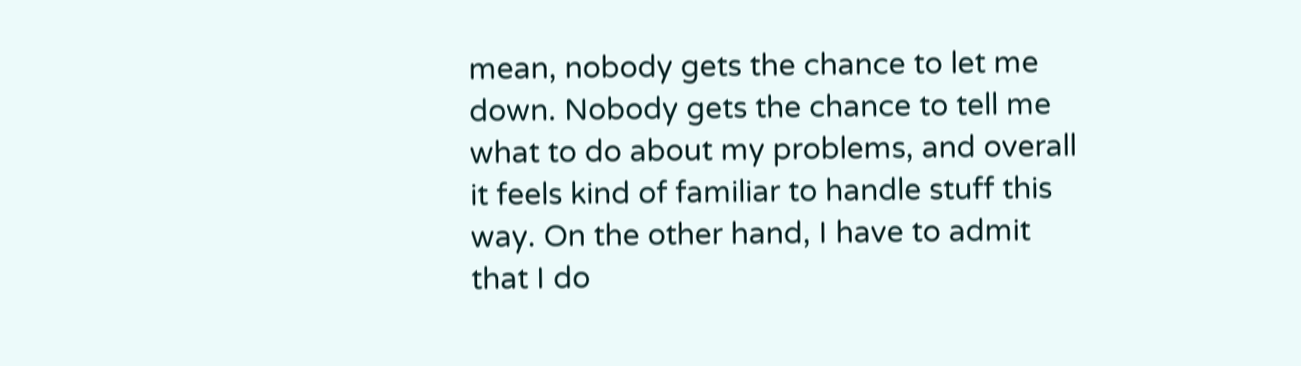mean, nobody gets the chance to let me down. Nobody gets the chance to tell me what to do about my problems, and overall it feels kind of familiar to handle stuff this way. On the other hand, I have to admit that I do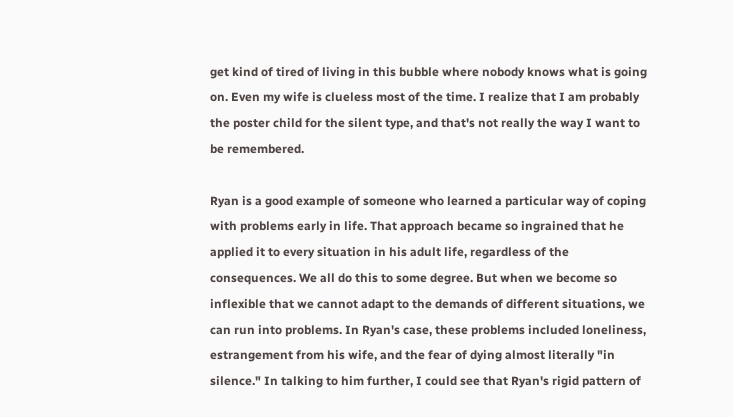get kind of tired of living in this bubble where nobody knows what is going on. Even my wife is clueless most of the time. I realize that I am probably the poster child for the silent type, and that's not really the way I want to be remembered.

Ryan is a good example of someone who learned a particular way of coping with problems early in life. That approach became so ingrained that he applied it to every situation in his adult life, regardless of the consequences. We all do this to some degree. But when we become so inflexible that we cannot adapt to the demands of different situations, we can run into problems. In Ryan's case, these problems included loneliness, estrangement from his wife, and the fear of dying almost literally "in silence." In talking to him further, I could see that Ryan's rigid pattern of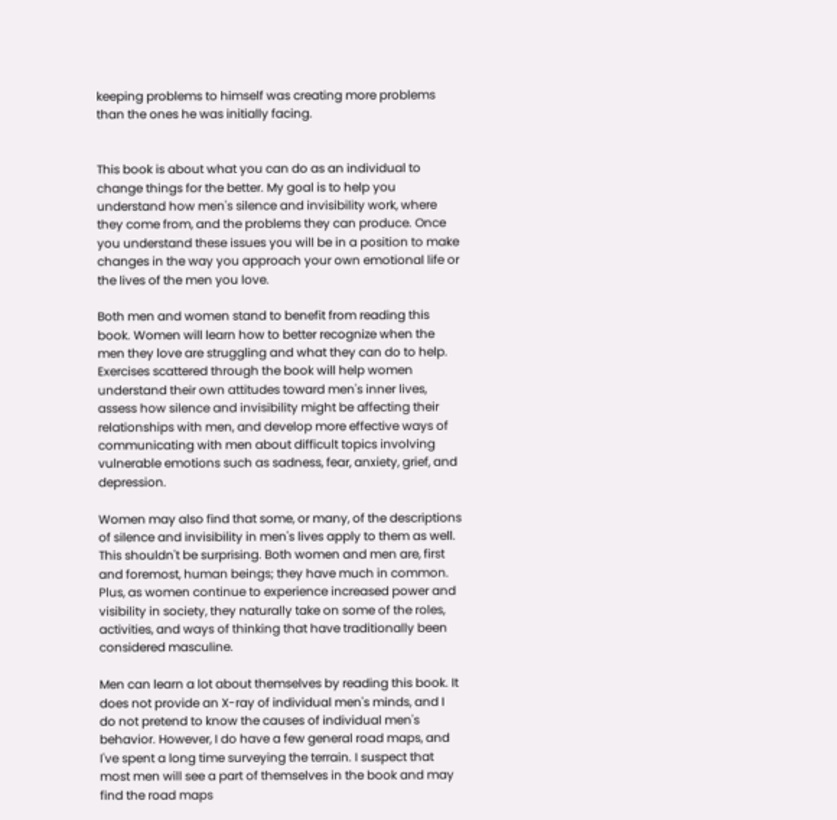keeping problems to himself was creating more problems than the ones he was initially facing.


This book is about what you can do as an individual to change things for the better. My goal is to help you understand how men's silence and invisibility work, where they come from, and the problems they can produce. Once you understand these issues you will be in a position to make changes in the way you approach your own emotional life or the lives of the men you love.

Both men and women stand to benefit from reading this book. Women will learn how to better recognize when the men they love are struggling and what they can do to help. Exercises scattered through the book will help women understand their own attitudes toward men's inner lives, assess how silence and invisibility might be affecting their relationships with men, and develop more effective ways of communicating with men about difficult topics involving vulnerable emotions such as sadness, fear, anxiety, grief, and depression.

Women may also find that some, or many, of the descriptions of silence and invisibility in men's lives apply to them as well. This shouldn't be surprising. Both women and men are, first and foremost, human beings; they have much in common. Plus, as women continue to experience increased power and visibility in society, they naturally take on some of the roles, activities, and ways of thinking that have traditionally been considered masculine.

Men can learn a lot about themselves by reading this book. It does not provide an X-ray of individual men's minds, and I do not pretend to know the causes of individual men's behavior. However, I do have a few general road maps, and I've spent a long time surveying the terrain. I suspect that most men will see a part of themselves in the book and may find the road maps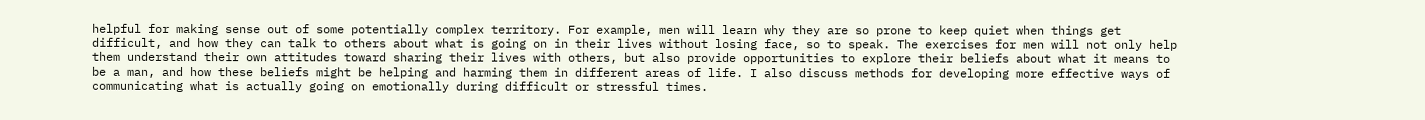helpful for making sense out of some potentially complex territory. For example, men will learn why they are so prone to keep quiet when things get difficult, and how they can talk to others about what is going on in their lives without losing face, so to speak. The exercises for men will not only help them understand their own attitudes toward sharing their lives with others, but also provide opportunities to explore their beliefs about what it means to be a man, and how these beliefs might be helping and harming them in different areas of life. I also discuss methods for developing more effective ways of communicating what is actually going on emotionally during difficult or stressful times.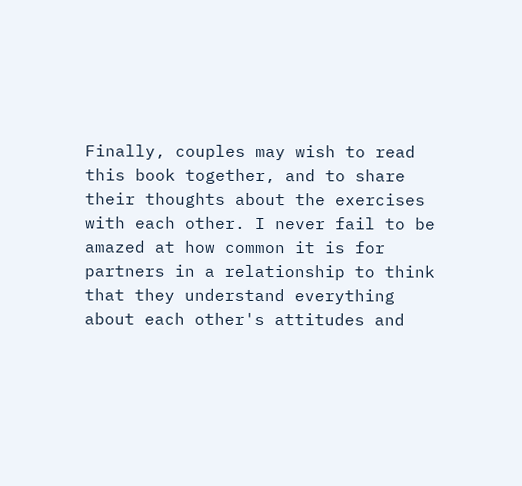Finally, couples may wish to read this book together, and to share their thoughts about the exercises with each other. I never fail to be amazed at how common it is for partners in a relationship to think that they understand everything about each other's attitudes and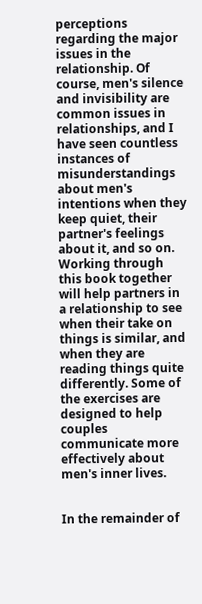perceptions regarding the major issues in the relationship. Of course, men's silence and invisibility are common issues in relationships, and I have seen countless instances of misunderstandings about men's intentions when they keep quiet, their partner's feelings about it, and so on. Working through this book together will help partners in a relationship to see when their take on things is similar, and when they are reading things quite differently. Some of the exercises are designed to help couples communicate more effectively about men's inner lives.


In the remainder of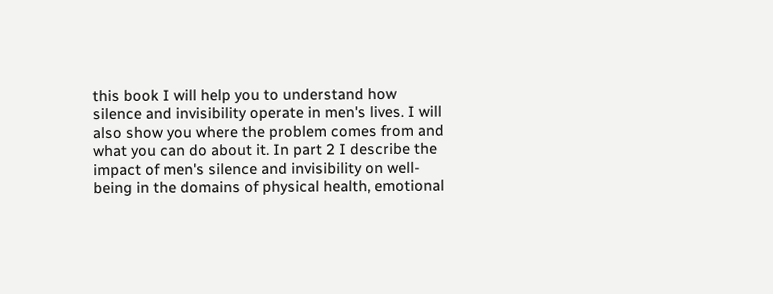this book I will help you to understand how silence and invisibility operate in men's lives. I will also show you where the problem comes from and what you can do about it. In part 2 I describe the impact of men's silence and invisibility on well-being in the domains of physical health, emotional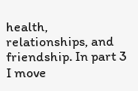health, relationships, and friendship. In part 3 I move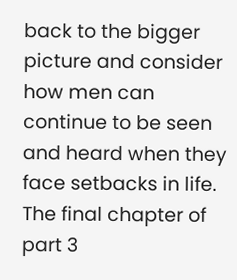back to the bigger picture and consider how men can continue to be seen and heard when they face setbacks in life. The final chapter of part 3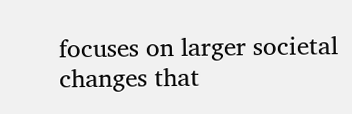focuses on larger societal changes that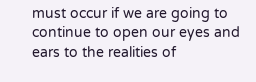must occur if we are going to continue to open our eyes and ears to the realities of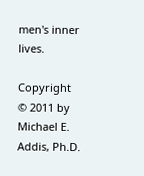men's inner lives.

Copyright © 2011 by Michael E. Addis, Ph.D.